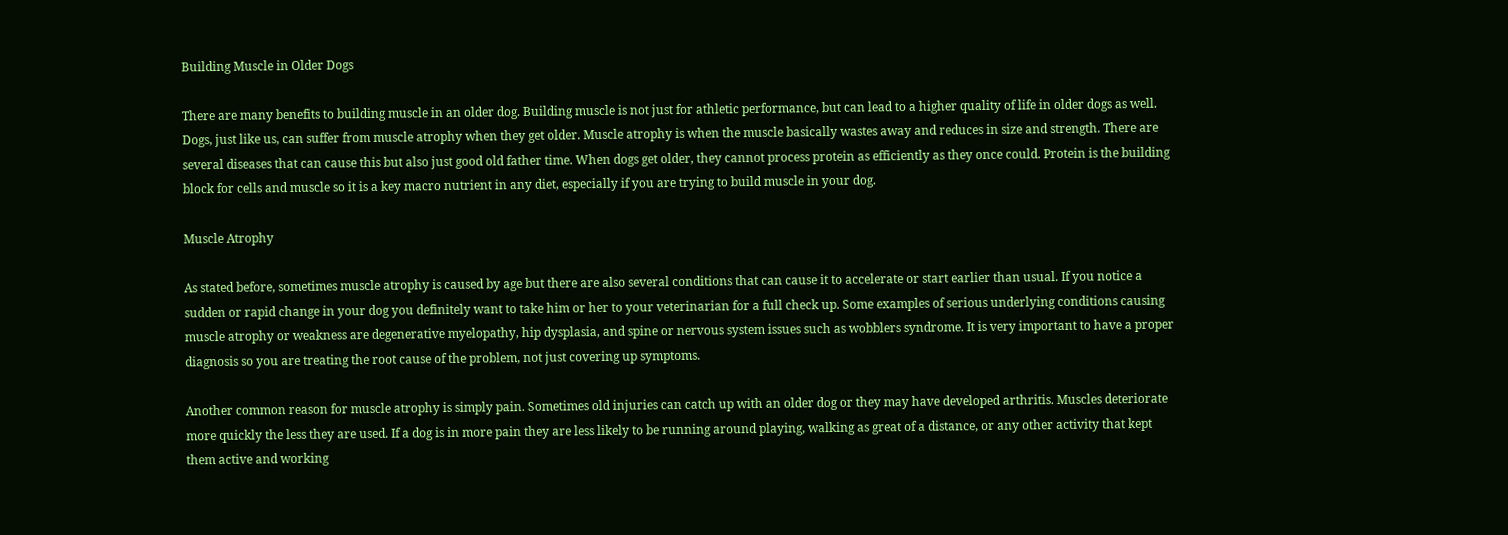Building Muscle in Older Dogs

There are many benefits to building muscle in an older dog. Building muscle is not just for athletic performance, but can lead to a higher quality of life in older dogs as well. Dogs, just like us, can suffer from muscle atrophy when they get older. Muscle atrophy is when the muscle basically wastes away and reduces in size and strength. There are several diseases that can cause this but also just good old father time. When dogs get older, they cannot process protein as efficiently as they once could. Protein is the building block for cells and muscle so it is a key macro nutrient in any diet, especially if you are trying to build muscle in your dog.

Muscle Atrophy

As stated before, sometimes muscle atrophy is caused by age but there are also several conditions that can cause it to accelerate or start earlier than usual. If you notice a sudden or rapid change in your dog you definitely want to take him or her to your veterinarian for a full check up. Some examples of serious underlying conditions causing muscle atrophy or weakness are degenerative myelopathy, hip dysplasia, and spine or nervous system issues such as wobblers syndrome. It is very important to have a proper diagnosis so you are treating the root cause of the problem, not just covering up symptoms.

Another common reason for muscle atrophy is simply pain. Sometimes old injuries can catch up with an older dog or they may have developed arthritis. Muscles deteriorate more quickly the less they are used. If a dog is in more pain they are less likely to be running around playing, walking as great of a distance, or any other activity that kept them active and working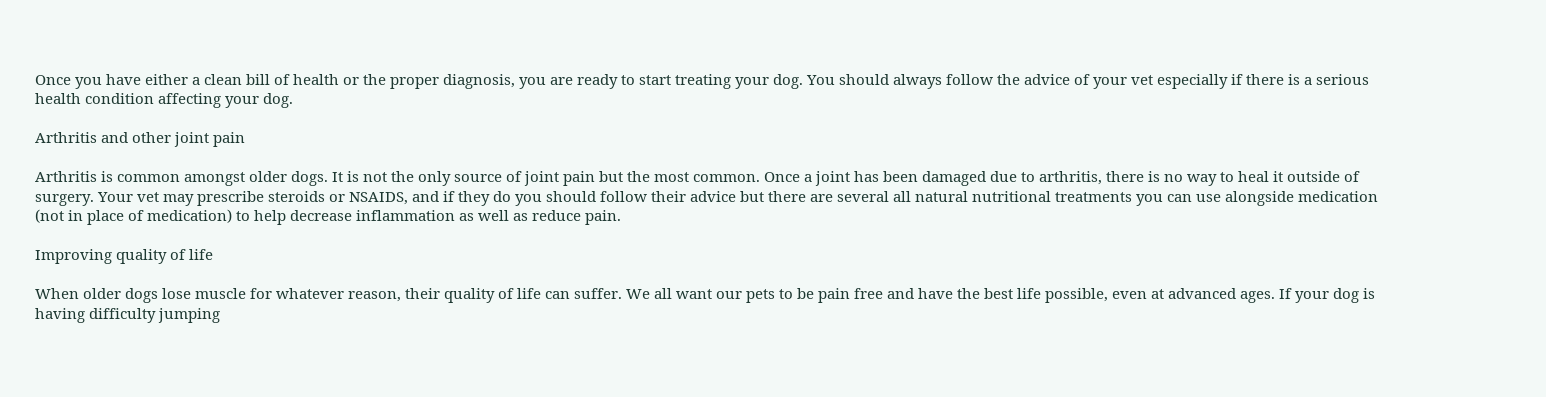Once you have either a clean bill of health or the proper diagnosis, you are ready to start treating your dog. You should always follow the advice of your vet especially if there is a serious health condition affecting your dog.

Arthritis and other joint pain

Arthritis is common amongst older dogs. It is not the only source of joint pain but the most common. Once a joint has been damaged due to arthritis, there is no way to heal it outside of surgery. Your vet may prescribe steroids or NSAIDS, and if they do you should follow their advice but there are several all natural nutritional treatments you can use alongside medication (not in place of medication) to help decrease inflammation as well as reduce pain.

Improving quality of life

When older dogs lose muscle for whatever reason, their quality of life can suffer. We all want our pets to be pain free and have the best life possible, even at advanced ages. If your dog is having difficulty jumping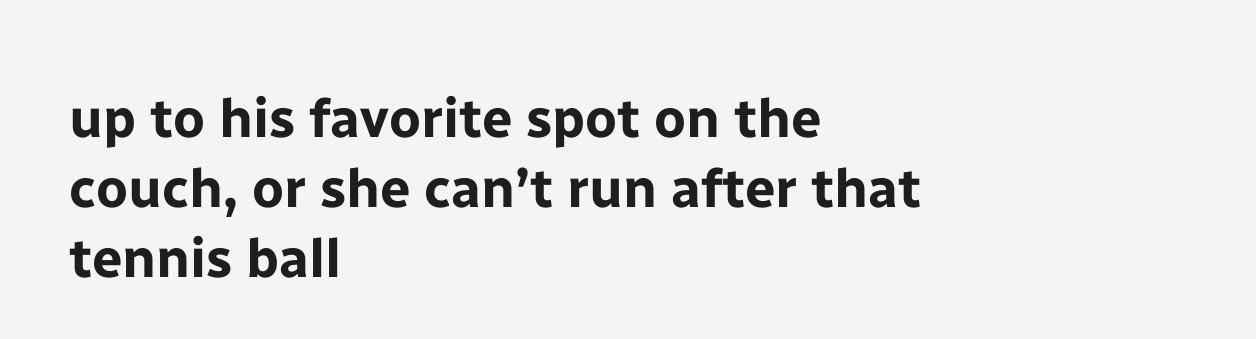up to his favorite spot on the couch, or she can’t run after that tennis ball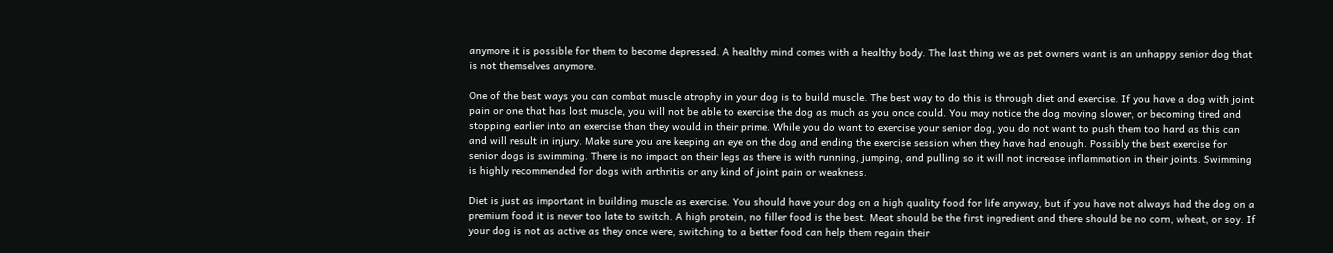anymore it is possible for them to become depressed. A healthy mind comes with a healthy body. The last thing we as pet owners want is an unhappy senior dog that is not themselves anymore.

One of the best ways you can combat muscle atrophy in your dog is to build muscle. The best way to do this is through diet and exercise. If you have a dog with joint pain or one that has lost muscle, you will not be able to exercise the dog as much as you once could. You may notice the dog moving slower, or becoming tired and stopping earlier into an exercise than they would in their prime. While you do want to exercise your senior dog, you do not want to push them too hard as this can and will result in injury. Make sure you are keeping an eye on the dog and ending the exercise session when they have had enough. Possibly the best exercise for senior dogs is swimming. There is no impact on their legs as there is with running, jumping, and pulling so it will not increase inflammation in their joints. Swimming is highly recommended for dogs with arthritis or any kind of joint pain or weakness.

Diet is just as important in building muscle as exercise. You should have your dog on a high quality food for life anyway, but if you have not always had the dog on a premium food it is never too late to switch. A high protein, no filler food is the best. Meat should be the first ingredient and there should be no corn, wheat, or soy. If your dog is not as active as they once were, switching to a better food can help them regain their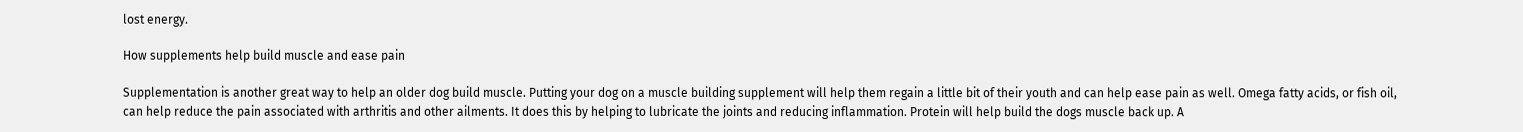lost energy.

How supplements help build muscle and ease pain

Supplementation is another great way to help an older dog build muscle. Putting your dog on a muscle building supplement will help them regain a little bit of their youth and can help ease pain as well. Omega fatty acids, or fish oil, can help reduce the pain associated with arthritis and other ailments. It does this by helping to lubricate the joints and reducing inflammation. Protein will help build the dogs muscle back up. A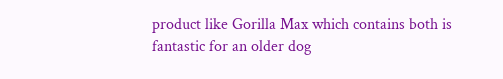product like Gorilla Max which contains both is fantastic for an older dog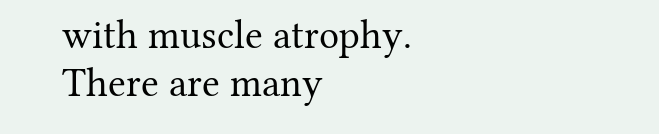with muscle atrophy. There are many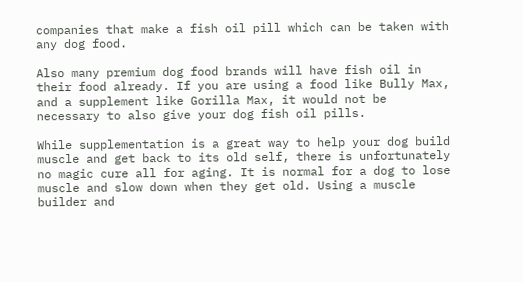companies that make a fish oil pill which can be taken with any dog food.

Also many premium dog food brands will have fish oil in their food already. If you are using a food like Bully Max, and a supplement like Gorilla Max, it would not be necessary to also give your dog fish oil pills.

While supplementation is a great way to help your dog build muscle and get back to its old self, there is unfortunately no magic cure all for aging. It is normal for a dog to lose muscle and slow down when they get old. Using a muscle builder and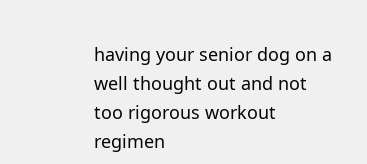having your senior dog on a well thought out and not too rigorous workout regimen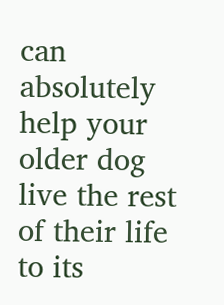can absolutely help your older dog live the rest of their life to its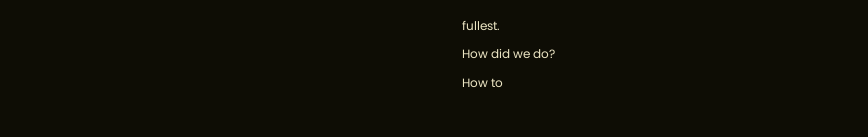fullest.

How did we do?

How to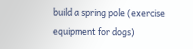build a spring pole (exercise equipment for dogs)